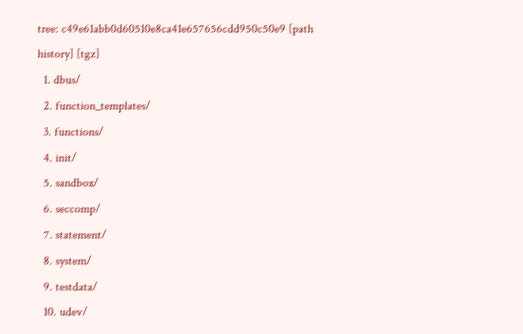tree: c49e61abb0d60510e8ca41e657656cdd950c50e9 [path history] [tgz]
  1. dbus/
  2. function_templates/
  3. functions/
  4. init/
  5. sandbox/
  6. seccomp/
  7. statement/
  8. system/
  9. testdata/
  10. udev/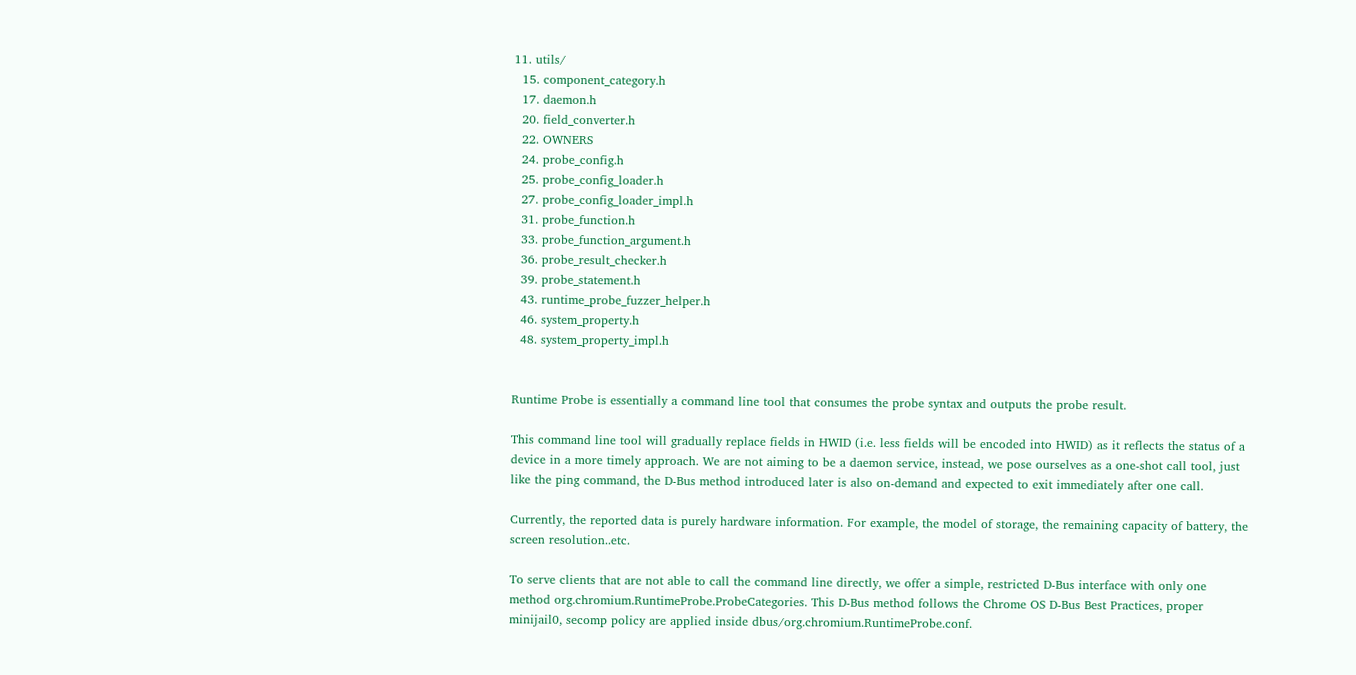11. utils/
  15. component_category.h
  17. daemon.h
  20. field_converter.h
  22. OWNERS
  24. probe_config.h
  25. probe_config_loader.h
  27. probe_config_loader_impl.h
  31. probe_function.h
  33. probe_function_argument.h
  36. probe_result_checker.h
  39. probe_statement.h
  43. runtime_probe_fuzzer_helper.h
  46. system_property.h
  48. system_property_impl.h


Runtime Probe is essentially a command line tool that consumes the probe syntax and outputs the probe result.

This command line tool will gradually replace fields in HWID (i.e. less fields will be encoded into HWID) as it reflects the status of a device in a more timely approach. We are not aiming to be a daemon service, instead, we pose ourselves as a one-shot call tool, just like the ping command, the D-Bus method introduced later is also on-demand and expected to exit immediately after one call.

Currently, the reported data is purely hardware information. For example, the model of storage, the remaining capacity of battery, the screen resolution..etc.

To serve clients that are not able to call the command line directly, we offer a simple, restricted D-Bus interface with only one method org.chromium.RuntimeProbe.ProbeCategories. This D-Bus method follows the Chrome OS D-Bus Best Practices, proper minijail0, secomp policy are applied inside dbus/org.chromium.RuntimeProbe.conf.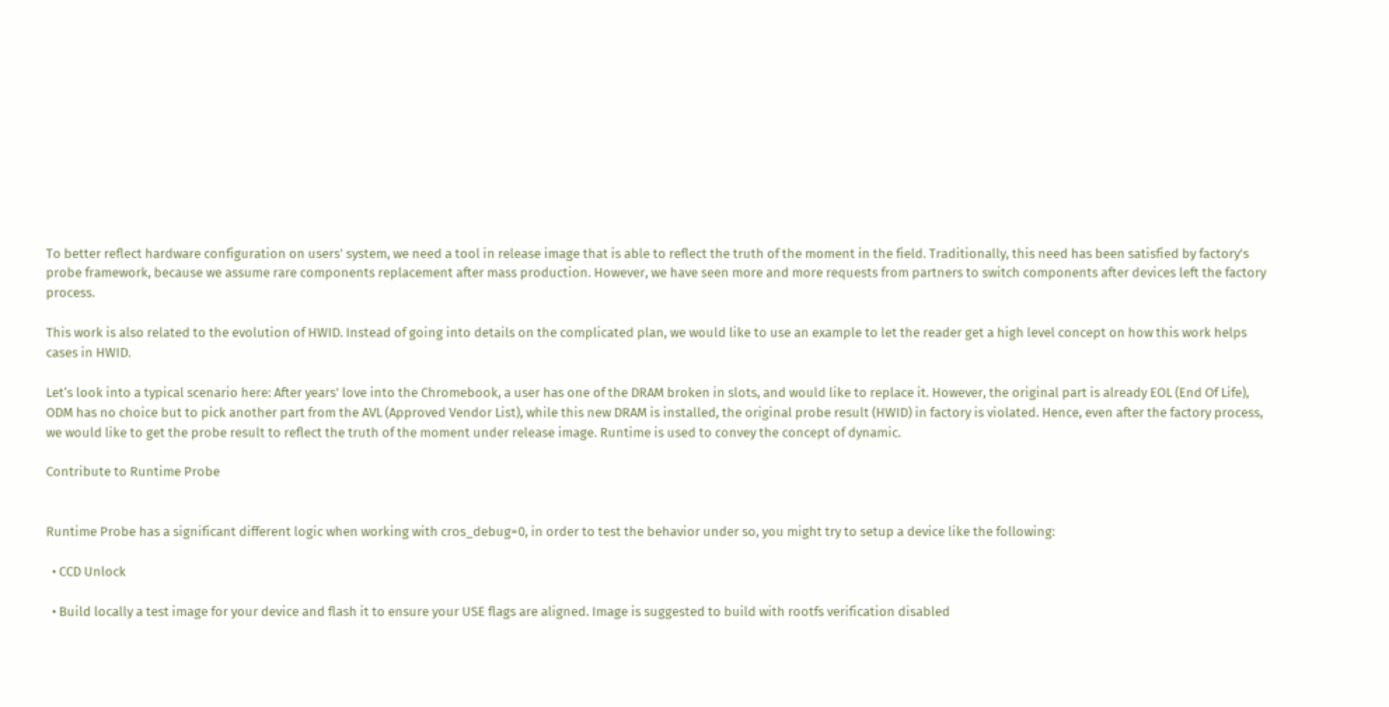To better reflect hardware configuration on users’ system, we need a tool in release image that is able to reflect the truth of the moment in the field. Traditionally, this need has been satisfied by factory's probe framework, because we assume rare components replacement after mass production. However, we have seen more and more requests from partners to switch components after devices left the factory process.

This work is also related to the evolution of HWID. Instead of going into details on the complicated plan, we would like to use an example to let the reader get a high level concept on how this work helps cases in HWID.

Let‘s look into a typical scenario here: After years’ love into the Chromebook, a user has one of the DRAM broken in slots, and would like to replace it. However, the original part is already EOL (End Of Life), ODM has no choice but to pick another part from the AVL (Approved Vendor List), while this new DRAM is installed, the original probe result (HWID) in factory is violated. Hence, even after the factory process, we would like to get the probe result to reflect the truth of the moment under release image. Runtime is used to convey the concept of dynamic.

Contribute to Runtime Probe


Runtime Probe has a significant different logic when working with cros_debug=0, in order to test the behavior under so, you might try to setup a device like the following:

  • CCD Unlock

  • Build locally a test image for your device and flash it to ensure your USE flags are aligned. Image is suggested to build with rootfs verification disabled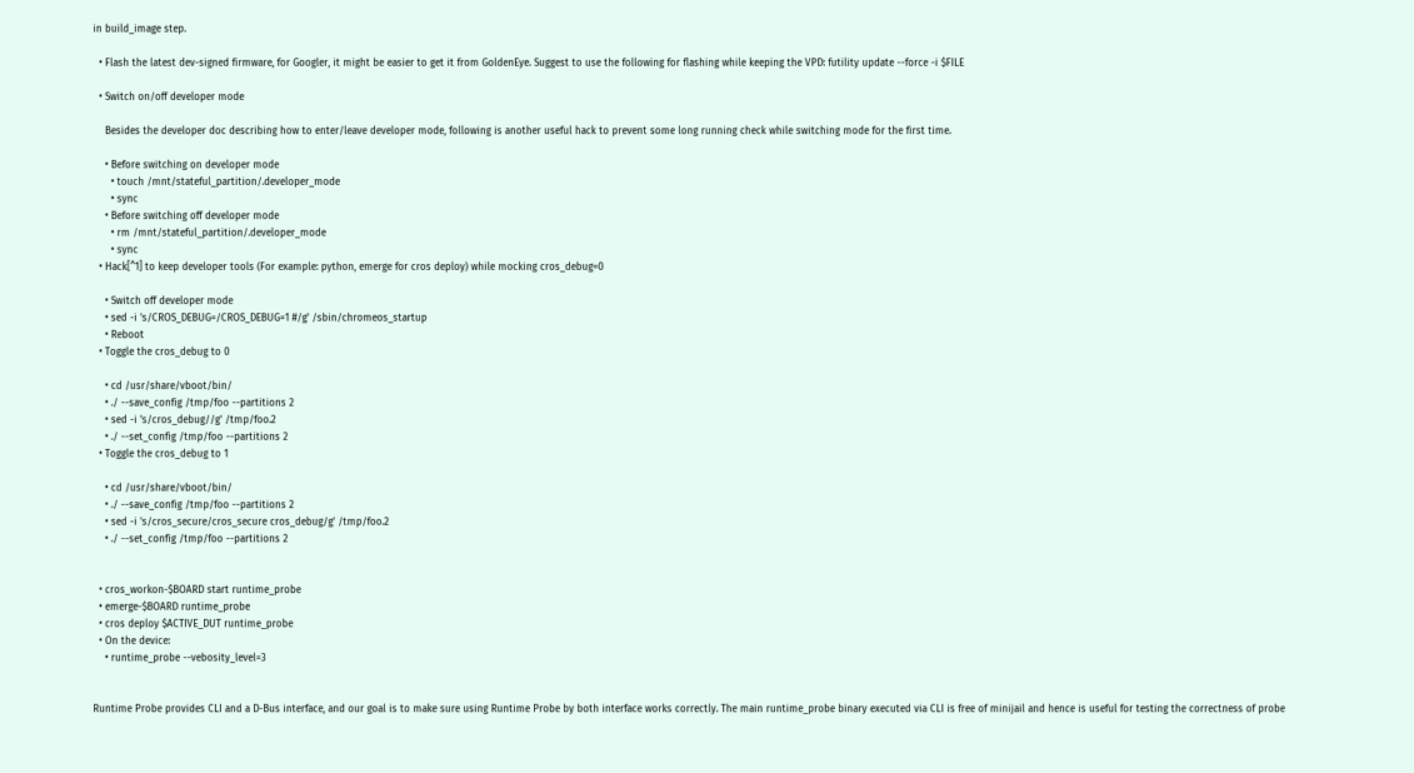in build_image step.

  • Flash the latest dev-signed firmware, for Googler, it might be easier to get it from GoldenEye. Suggest to use the following for flashing while keeping the VPD: futility update --force -i $FILE

  • Switch on/off developer mode

    Besides the developer doc describing how to enter/leave developer mode, following is another useful hack to prevent some long running check while switching mode for the first time.

    • Before switching on developer mode
      • touch /mnt/stateful_partition/.developer_mode
      • sync
    • Before switching off developer mode
      • rm /mnt/stateful_partition/.developer_mode
      • sync
  • Hack[^1] to keep developer tools (For example: python, emerge for cros deploy) while mocking cros_debug=0

    • Switch off developer mode
    • sed -i 's/CROS_DEBUG=/CROS_DEBUG=1 #/g' /sbin/chromeos_startup
    • Reboot
  • Toggle the cros_debug to 0

    • cd /usr/share/vboot/bin/
    • ./ --save_config /tmp/foo --partitions 2
    • sed -i 's/cros_debug//g' /tmp/foo.2
    • ./ --set_config /tmp/foo --partitions 2
  • Toggle the cros_debug to 1

    • cd /usr/share/vboot/bin/
    • ./ --save_config /tmp/foo --partitions 2
    • sed -i 's/cros_secure/cros_secure cros_debug/g' /tmp/foo.2
    • ./ --set_config /tmp/foo --partitions 2


  • cros_workon-$BOARD start runtime_probe
  • emerge-$BOARD runtime_probe
  • cros deploy $ACTIVE_DUT runtime_probe
  • On the device:
    • runtime_probe --vebosity_level=3


Runtime Probe provides CLI and a D-Bus interface, and our goal is to make sure using Runtime Probe by both interface works correctly. The main runtime_probe binary executed via CLI is free of minijail and hence is useful for testing the correctness of probe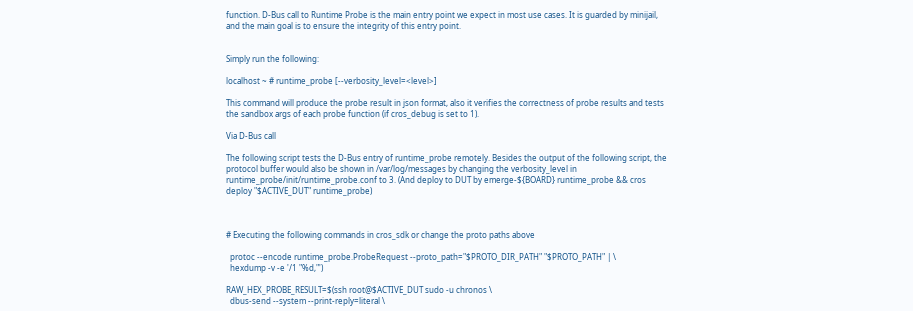function. D-Bus call to Runtime Probe is the main entry point we expect in most use cases. It is guarded by minijail, and the main goal is to ensure the integrity of this entry point.


Simply run the following:

localhost ~ # runtime_probe [--verbosity_level=<level>]

This command will produce the probe result in json format, also it verifies the correctness of probe results and tests the sandbox args of each probe function (if cros_debug is set to 1).

Via D-Bus call

The following script tests the D-Bus entry of runtime_probe remotely. Besides the output of the following script, the protocol buffer would also be shown in /var/log/messages by changing the verbosity_level in runtime_probe/init/runtime_probe.conf to 3. (And deploy to DUT by emerge-${BOARD} runtime_probe && cros deploy "$ACTIVE_DUT" runtime_probe)



# Executing the following commands in cros_sdk or change the proto paths above

  protoc --encode runtime_probe.ProbeRequest --proto_path="$PROTO_DIR_PATH" "$PROTO_PATH" | \
  hexdump -v -e '/1 "%d,"')

RAW_HEX_PROBE_RESULT=$(ssh root@$ACTIVE_DUT sudo -u chronos \
  dbus-send --system --print-reply=literal \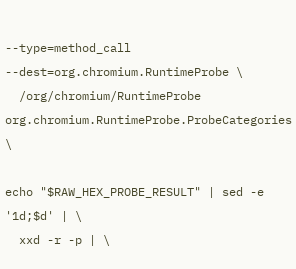--type=method_call --dest=org.chromium.RuntimeProbe \
  /org/chromium/RuntimeProbe org.chromium.RuntimeProbe.ProbeCategories \

echo "$RAW_HEX_PROBE_RESULT" | sed -e '1d;$d' | \
  xxd -r -p | \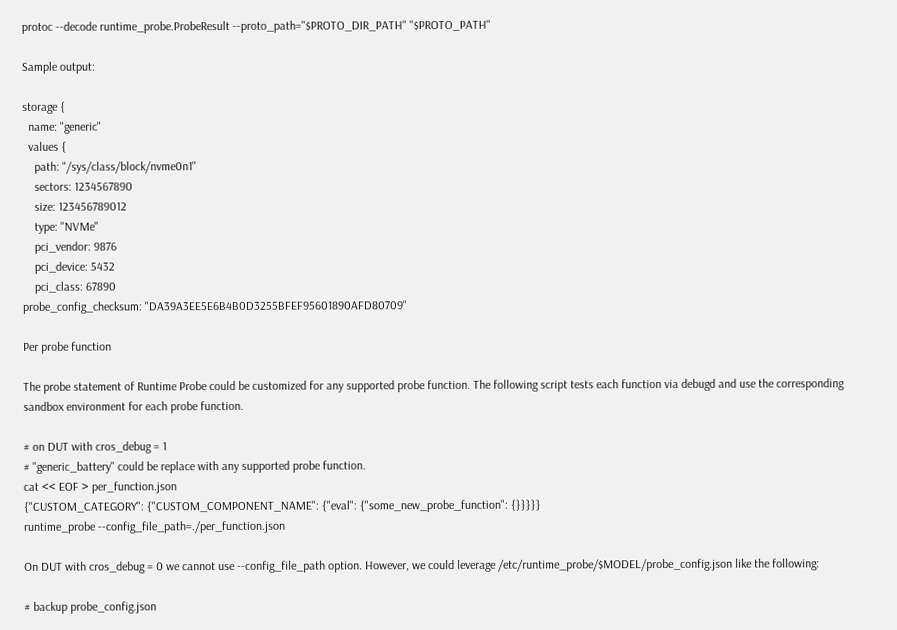protoc --decode runtime_probe.ProbeResult --proto_path="$PROTO_DIR_PATH" "$PROTO_PATH"

Sample output:

storage {
  name: "generic"
  values {
    path: "/sys/class/block/nvme0n1"
    sectors: 1234567890
    size: 123456789012
    type: "NVMe"
    pci_vendor: 9876
    pci_device: 5432
    pci_class: 67890
probe_config_checksum: "DA39A3EE5E6B4B0D3255BFEF95601890AFD80709"

Per probe function

The probe statement of Runtime Probe could be customized for any supported probe function. The following script tests each function via debugd and use the corresponding sandbox environment for each probe function.

# on DUT with cros_debug = 1
# "generic_battery" could be replace with any supported probe function.
cat << EOF > per_function.json
{"CUSTOM_CATEGORY": {"CUSTOM_COMPONENT_NAME": {"eval": {"some_new_probe_function": {}}}}}
runtime_probe --config_file_path=./per_function.json

On DUT with cros_debug = 0 we cannot use --config_file_path option. However, we could leverage /etc/runtime_probe/$MODEL/probe_config.json like the following:

# backup probe_config.json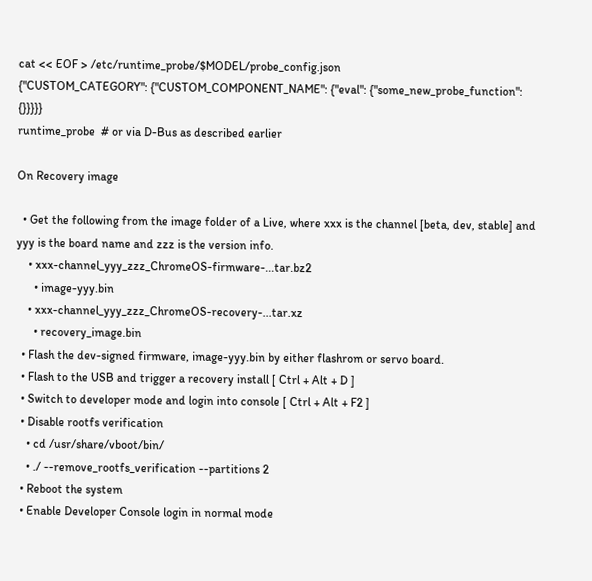cat << EOF > /etc/runtime_probe/$MODEL/probe_config.json
{"CUSTOM_CATEGORY": {"CUSTOM_COMPONENT_NAME": {"eval": {"some_new_probe_function": {}}}}}
runtime_probe  # or via D-Bus as described earlier

On Recovery image

  • Get the following from the image folder of a Live, where xxx is the channel [beta, dev, stable] and yyy is the board name and zzz is the version info.
    • xxx-channel_yyy_zzz_ChromeOS-firmware-...tar.bz2
      • image-yyy.bin
    • xxx-channel_yyy_zzz_ChromeOS-recovery-...tar.xz
      • recovery_image.bin
  • Flash the dev-signed firmware, image-yyy.bin by either flashrom or servo board.
  • Flash to the USB and trigger a recovery install [ Ctrl + Alt + D ]
  • Switch to developer mode and login into console [ Ctrl + Alt + F2 ]
  • Disable rootfs verification
    • cd /usr/share/vboot/bin/
    • ./ --remove_rootfs_verification --partitions 2
  • Reboot the system
  • Enable Developer Console login in normal mode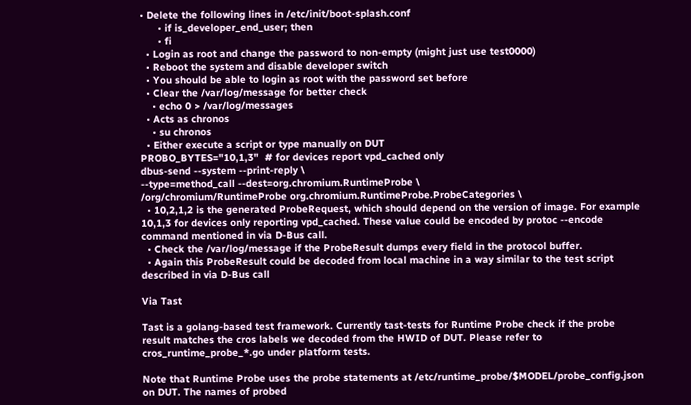• Delete the following lines in /etc/init/boot-splash.conf
      • if is_developer_end_user; then
      • fi
  • Login as root and change the password to non-empty (might just use test0000)
  • Reboot the system and disable developer switch
  • You should be able to login as root with the password set before
  • Clear the /var/log/message for better check
    • echo 0 > /var/log/messages
  • Acts as chronos
    • su chronos
  • Either execute a script or type manually on DUT
PROBO_BYTES="10,1,3"  # for devices report vpd_cached only
dbus-send --system --print-reply \
--type=method_call --dest=org.chromium.RuntimeProbe \
/org/chromium/RuntimeProbe org.chromium.RuntimeProbe.ProbeCategories \
  • 10,2,1,2 is the generated ProbeRequest, which should depend on the version of image. For example 10,1,3 for devices only reporting vpd_cached. These value could be encoded by protoc --encode command mentioned in via D-Bus call.
  • Check the /var/log/message if the ProbeResult dumps every field in the protocol buffer.
  • Again this ProbeResult could be decoded from local machine in a way similar to the test script described in via D-Bus call

Via Tast

Tast is a golang-based test framework. Currently tast-tests for Runtime Probe check if the probe result matches the cros labels we decoded from the HWID of DUT. Please refer to cros_runtime_probe_*.go under platform tests.

Note that Runtime Probe uses the probe statements at /etc/runtime_probe/$MODEL/probe_config.json on DUT. The names of probed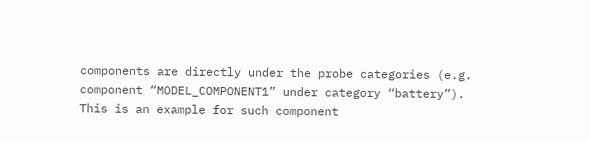components are directly under the probe categories (e.g. component “MODEL_COMPONENT1” under category “battery”). This is an example for such component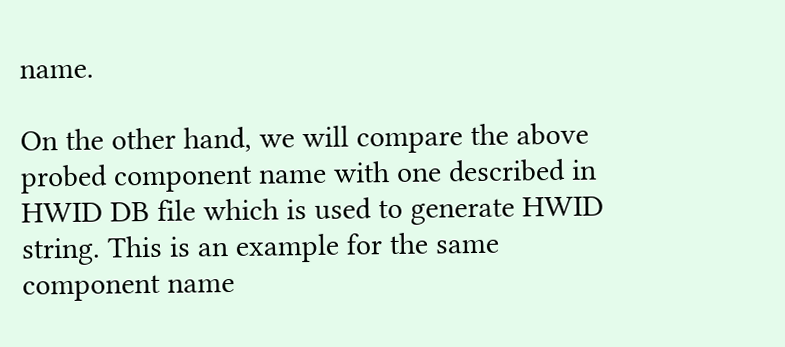name.

On the other hand, we will compare the above probed component name with one described in HWID DB file which is used to generate HWID string. This is an example for the same component name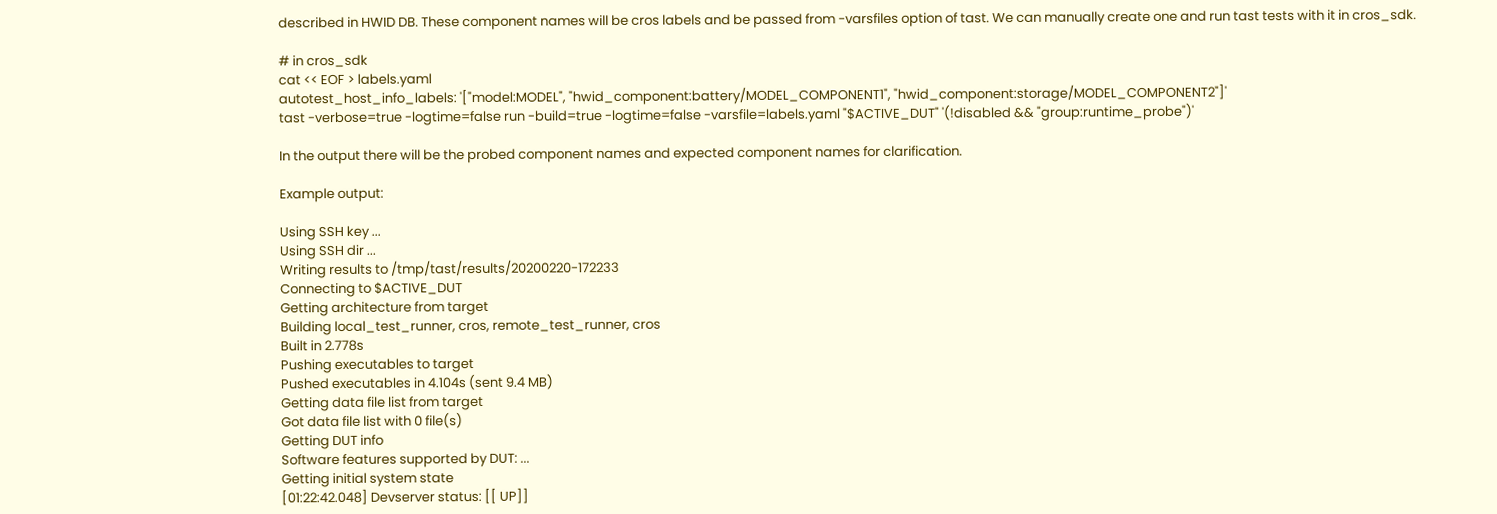described in HWID DB. These component names will be cros labels and be passed from -varsfiles option of tast. We can manually create one and run tast tests with it in cros_sdk.

# in cros_sdk
cat << EOF > labels.yaml
autotest_host_info_labels: '["model:MODEL", "hwid_component:battery/MODEL_COMPONENT1", "hwid_component:storage/MODEL_COMPONENT2"]'
tast -verbose=true -logtime=false run -build=true -logtime=false -varsfile=labels.yaml "$ACTIVE_DUT" '(!disabled && "group:runtime_probe")'

In the output there will be the probed component names and expected component names for clarification.

Example output:

Using SSH key ...
Using SSH dir ...
Writing results to /tmp/tast/results/20200220-172233
Connecting to $ACTIVE_DUT
Getting architecture from target
Building local_test_runner, cros, remote_test_runner, cros
Built in 2.778s
Pushing executables to target
Pushed executables in 4.104s (sent 9.4 MB)
Getting data file list from target
Got data file list with 0 file(s)
Getting DUT info
Software features supported by DUT: ...
Getting initial system state
[01:22:42.048] Devserver status: [[ UP]]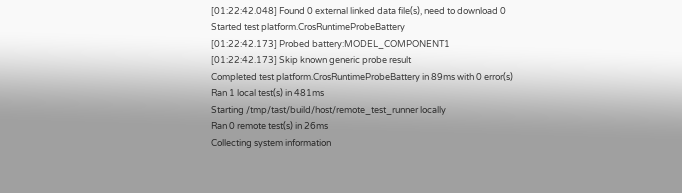[01:22:42.048] Found 0 external linked data file(s), need to download 0
Started test platform.CrosRuntimeProbeBattery
[01:22:42.173] Probed battery:MODEL_COMPONENT1
[01:22:42.173] Skip known generic probe result
Completed test platform.CrosRuntimeProbeBattery in 89ms with 0 error(s)
Ran 1 local test(s) in 481ms
Starting /tmp/tast/build/host/remote_test_runner locally
Ran 0 remote test(s) in 26ms
Collecting system information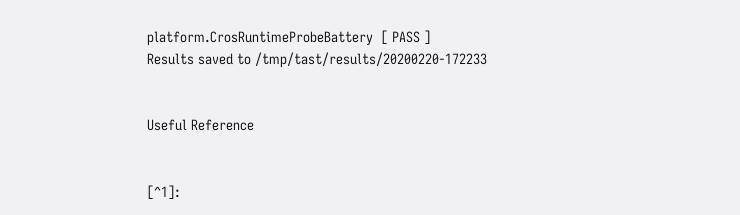platform.CrosRuntimeProbeBattery  [ PASS ]
Results saved to /tmp/tast/results/20200220-172233


Useful Reference


[^1]: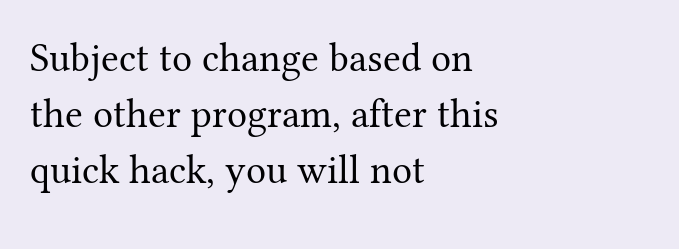Subject to change based on the other program, after this quick hack, you will not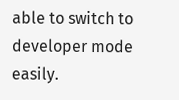able to switch to developer mode easily.